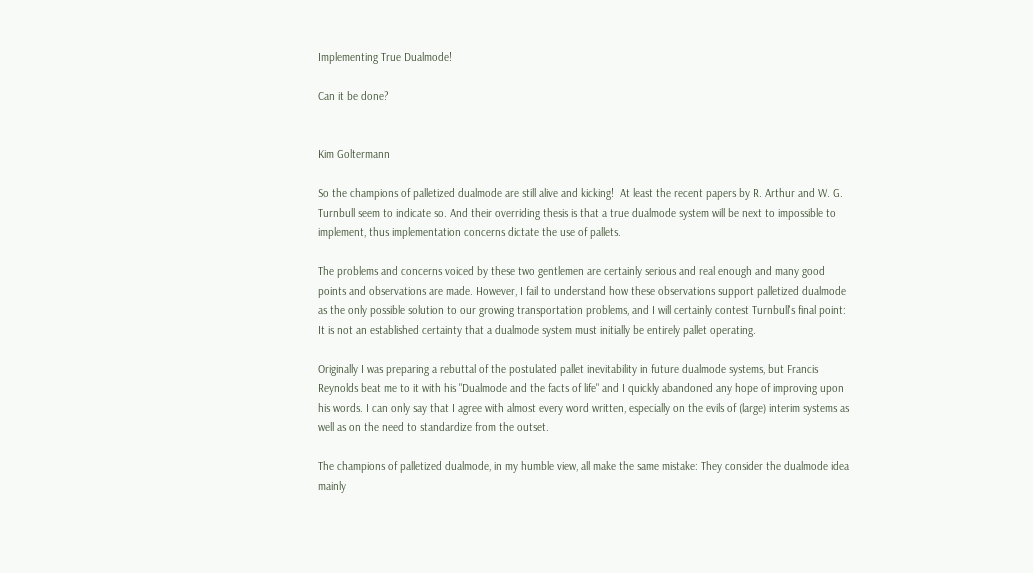Implementing True Dualmode!

Can it be done?


Kim Goltermann

So the champions of palletized dualmode are still alive and kicking!  At least the recent papers by R. Arthur and W. G. Turnbull seem to indicate so. And their overriding thesis is that a true dualmode system will be next to impossible to implement, thus implementation concerns dictate the use of pallets.

The problems and concerns voiced by these two gentlemen are certainly serious and real enough and many good points and observations are made. However, I fail to understand how these observations support palletized dualmode as the only possible solution to our growing transportation problems, and I will certainly contest Turnbull's final point: It is not an established certainty that a dualmode system must initially be entirely pallet operating.

Originally I was preparing a rebuttal of the postulated pallet inevitability in future dualmode systems, but Francis Reynolds beat me to it with his "Dualmode and the facts of life" and I quickly abandoned any hope of improving upon his words. I can only say that I agree with almost every word written, especially on the evils of (large) interim systems as well as on the need to standardize from the outset.

The champions of palletized dualmode, in my humble view, all make the same mistake: They consider the dualmode idea mainly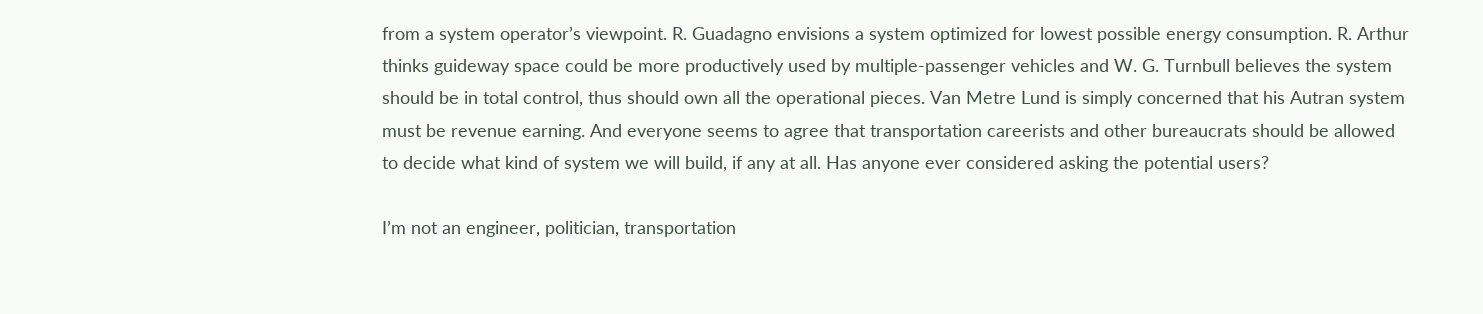from a system operator’s viewpoint. R. Guadagno envisions a system optimized for lowest possible energy consumption. R. Arthur thinks guideway space could be more productively used by multiple-passenger vehicles and W. G. Turnbull believes the system should be in total control, thus should own all the operational pieces. Van Metre Lund is simply concerned that his Autran system must be revenue earning. And everyone seems to agree that transportation careerists and other bureaucrats should be allowed to decide what kind of system we will build, if any at all. Has anyone ever considered asking the potential users?

I’m not an engineer, politician, transportation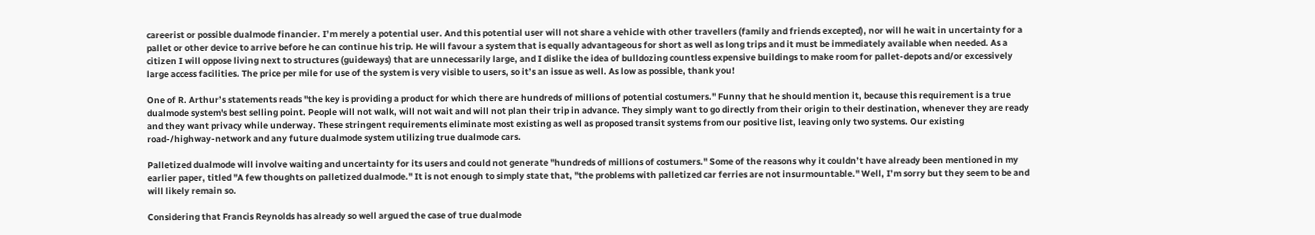careerist or possible dualmode financier. I’m merely a potential user. And this potential user will not share a vehicle with other travellers (family and friends excepted), nor will he wait in uncertainty for a pallet or other device to arrive before he can continue his trip. He will favour a system that is equally advantageous for short as well as long trips and it must be immediately available when needed. As a citizen I will oppose living next to structures (guideways) that are unnecessarily large, and I dislike the idea of bulldozing countless expensive buildings to make room for pallet-depots and/or excessively large access facilities. The price per mile for use of the system is very visible to users, so it’s an issue as well. As low as possible, thank you!

One of R. Arthur’s statements reads "the key is providing a product for which there are hundreds of millions of potential costumers." Funny that he should mention it, because this requirement is a true dualmode system's best selling point. People will not walk, will not wait and will not plan their trip in advance. They simply want to go directly from their origin to their destination, whenever they are ready and they want privacy while underway. These stringent requirements eliminate most existing as well as proposed transit systems from our positive list, leaving only two systems. Our existing road-/highway-network and any future dualmode system utilizing true dualmode cars.

Palletized dualmode will involve waiting and uncertainty for its users and could not generate "hundreds of millions of costumers." Some of the reasons why it couldn’t have already been mentioned in my earlier paper, titled "A few thoughts on palletized dualmode." It is not enough to simply state that, "the problems with palletized car ferries are not insurmountable." Well, I’m sorry but they seem to be and will likely remain so.

Considering that Francis Reynolds has already so well argued the case of true dualmode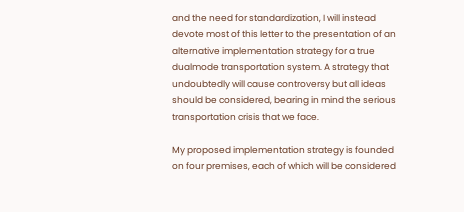and the need for standardization, I will instead devote most of this letter to the presentation of an alternative implementation strategy for a true dualmode transportation system. A strategy that undoubtedly will cause controversy but all ideas should be considered, bearing in mind the serious transportation crisis that we face.

My proposed implementation strategy is founded on four premises, each of which will be considered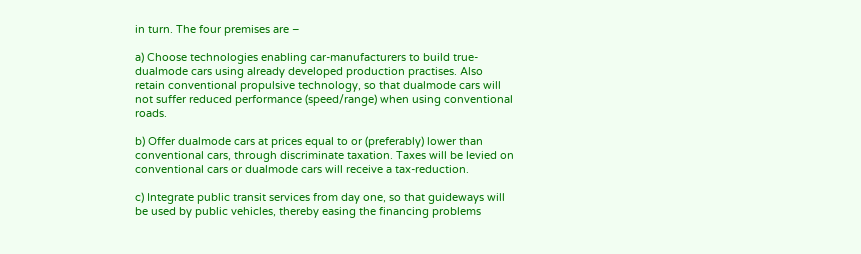in turn. The four premises are –

a) Choose technologies enabling car-manufacturers to build true-dualmode cars using already developed production practises. Also retain conventional propulsive technology, so that dualmode cars will not suffer reduced performance (speed/range) when using conventional roads.

b) Offer dualmode cars at prices equal to or (preferably) lower than conventional cars, through discriminate taxation. Taxes will be levied on conventional cars or dualmode cars will receive a tax-reduction.

c) Integrate public transit services from day one, so that guideways will be used by public vehicles, thereby easing the financing problems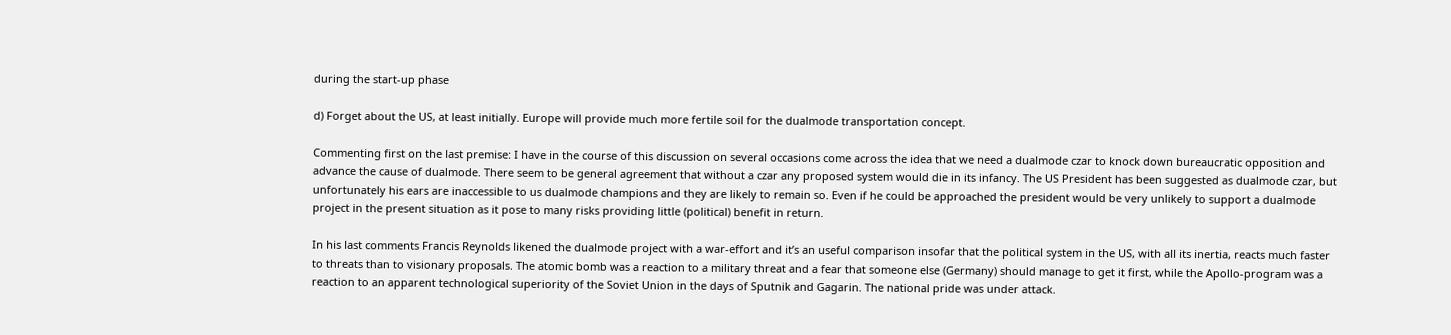during the start-up phase

d) Forget about the US, at least initially. Europe will provide much more fertile soil for the dualmode transportation concept.

Commenting first on the last premise: I have in the course of this discussion on several occasions come across the idea that we need a dualmode czar to knock down bureaucratic opposition and advance the cause of dualmode. There seem to be general agreement that without a czar any proposed system would die in its infancy. The US President has been suggested as dualmode czar, but unfortunately his ears are inaccessible to us dualmode champions and they are likely to remain so. Even if he could be approached the president would be very unlikely to support a dualmode project in the present situation as it pose to many risks providing little (political) benefit in return.

In his last comments Francis Reynolds likened the dualmode project with a war-effort and it’s an useful comparison insofar that the political system in the US, with all its inertia, reacts much faster to threats than to visionary proposals. The atomic bomb was a reaction to a military threat and a fear that someone else (Germany) should manage to get it first, while the Apollo-program was a reaction to an apparent technological superiority of the Soviet Union in the days of Sputnik and Gagarin. The national pride was under attack.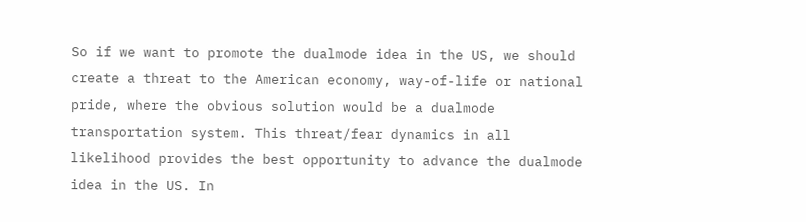So if we want to promote the dualmode idea in the US, we should create a threat to the American economy, way-of-life or national pride, where the obvious solution would be a dualmode transportation system. This threat/fear dynamics in all likelihood provides the best opportunity to advance the dualmode idea in the US. In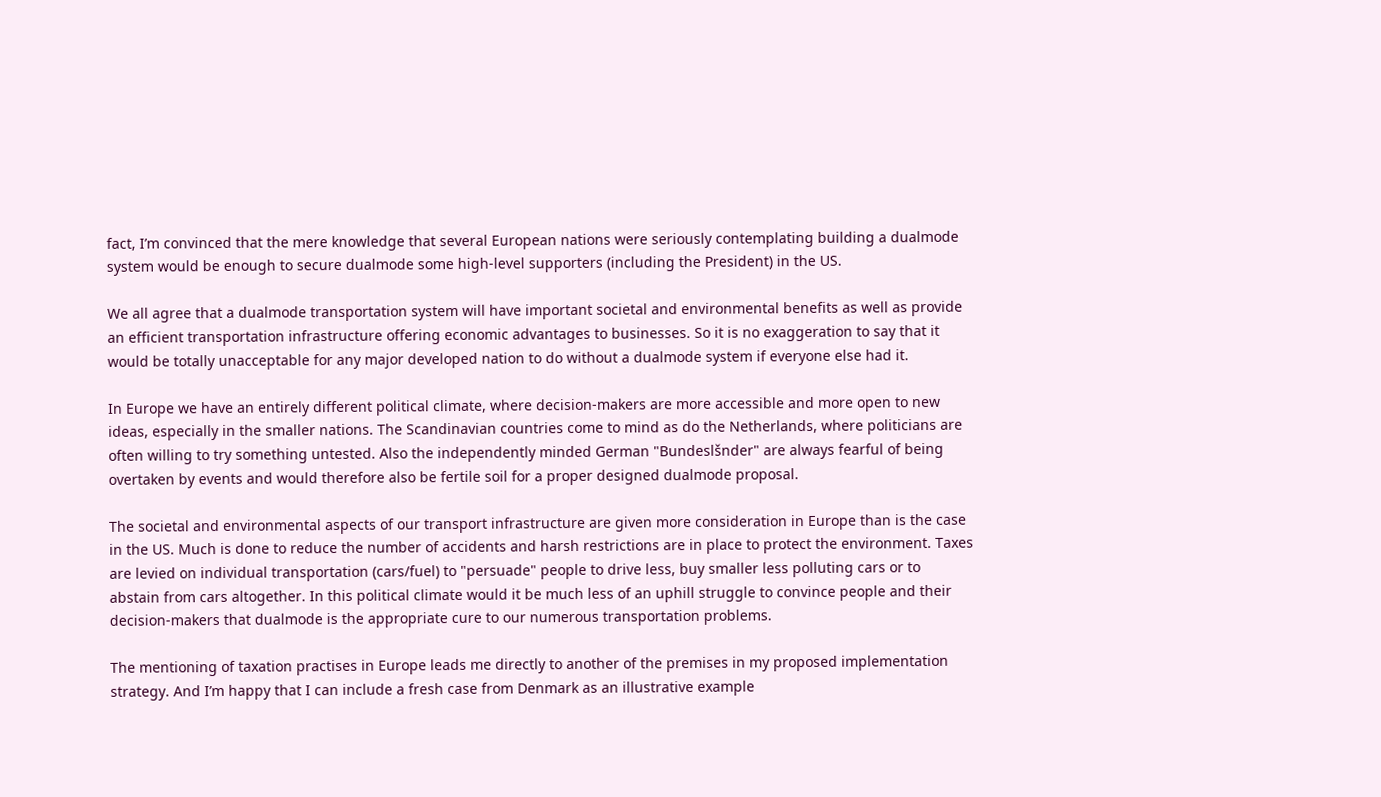fact, I’m convinced that the mere knowledge that several European nations were seriously contemplating building a dualmode system would be enough to secure dualmode some high-level supporters (including the President) in the US.

We all agree that a dualmode transportation system will have important societal and environmental benefits as well as provide an efficient transportation infrastructure offering economic advantages to businesses. So it is no exaggeration to say that it would be totally unacceptable for any major developed nation to do without a dualmode system if everyone else had it.

In Europe we have an entirely different political climate, where decision-makers are more accessible and more open to new ideas, especially in the smaller nations. The Scandinavian countries come to mind as do the Netherlands, where politicians are often willing to try something untested. Also the independently minded German "Bundeslšnder" are always fearful of being overtaken by events and would therefore also be fertile soil for a proper designed dualmode proposal.

The societal and environmental aspects of our transport infrastructure are given more consideration in Europe than is the case in the US. Much is done to reduce the number of accidents and harsh restrictions are in place to protect the environment. Taxes are levied on individual transportation (cars/fuel) to "persuade" people to drive less, buy smaller less polluting cars or to abstain from cars altogether. In this political climate would it be much less of an uphill struggle to convince people and their decision-makers that dualmode is the appropriate cure to our numerous transportation problems.

The mentioning of taxation practises in Europe leads me directly to another of the premises in my proposed implementation strategy. And I’m happy that I can include a fresh case from Denmark as an illustrative example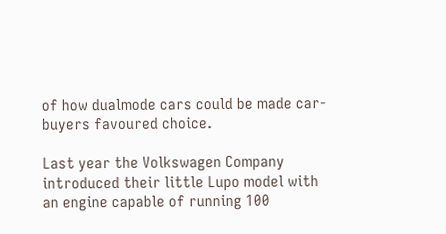of how dualmode cars could be made car-buyers favoured choice.

Last year the Volkswagen Company introduced their little Lupo model with an engine capable of running 100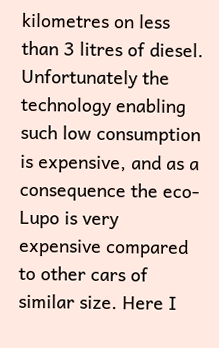kilometres on less than 3 litres of diesel. Unfortunately the technology enabling such low consumption is expensive, and as a consequence the eco-Lupo is very expensive compared to other cars of similar size. Here I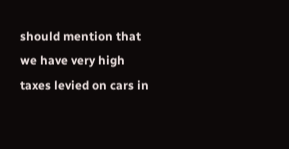should mention that we have very high taxes levied on cars in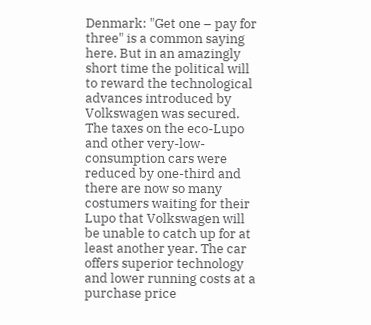Denmark: "Get one – pay for three" is a common saying here. But in an amazingly short time the political will to reward the technological advances introduced by Volkswagen was secured. The taxes on the eco-Lupo and other very-low-consumption cars were reduced by one-third and there are now so many costumers waiting for their Lupo that Volkswagen will be unable to catch up for at least another year. The car offers superior technology and lower running costs at a purchase price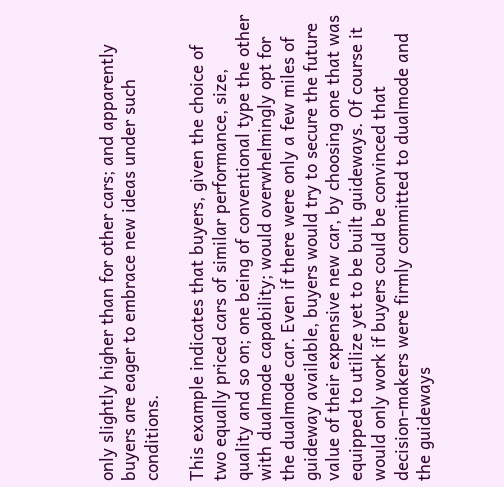only slightly higher than for other cars; and apparently buyers are eager to embrace new ideas under such conditions.

This example indicates that buyers, given the choice of two equally priced cars of similar performance, size, quality and so on; one being of conventional type the other with dualmode capability; would overwhelmingly opt for the dualmode car. Even if there were only a few miles of guideway available, buyers would try to secure the future value of their expensive new car, by choosing one that was equipped to utilize yet to be built guideways. Of course it would only work if buyers could be convinced that decision-makers were firmly committed to dualmode and the guideways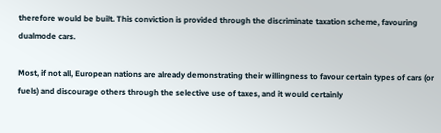therefore would be built. This conviction is provided through the discriminate taxation scheme, favouring dualmode cars.

Most, if not all, European nations are already demonstrating their willingness to favour certain types of cars (or fuels) and discourage others through the selective use of taxes, and it would certainly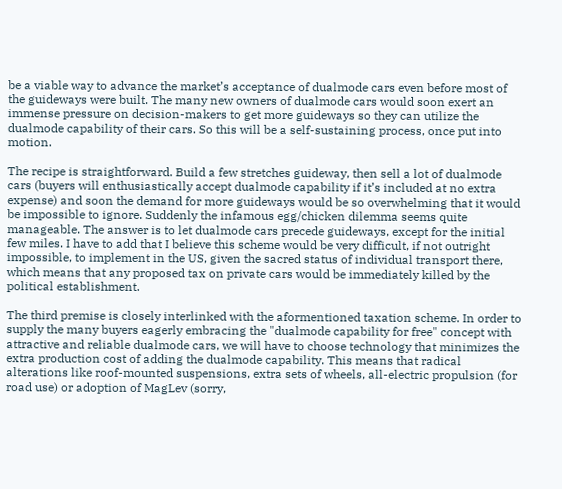be a viable way to advance the market’s acceptance of dualmode cars even before most of the guideways were built. The many new owners of dualmode cars would soon exert an immense pressure on decision-makers to get more guideways so they can utilize the dualmode capability of their cars. So this will be a self-sustaining process, once put into motion.

The recipe is straightforward. Build a few stretches guideway, then sell a lot of dualmode cars (buyers will enthusiastically accept dualmode capability if it’s included at no extra expense) and soon the demand for more guideways would be so overwhelming that it would be impossible to ignore. Suddenly the infamous egg/chicken dilemma seems quite manageable. The answer is to let dualmode cars precede guideways, except for the initial few miles. I have to add that I believe this scheme would be very difficult, if not outright impossible, to implement in the US, given the sacred status of individual transport there, which means that any proposed tax on private cars would be immediately killed by the political establishment.

The third premise is closely interlinked with the aformentioned taxation scheme. In order to supply the many buyers eagerly embracing the "dualmode capability for free" concept with attractive and reliable dualmode cars, we will have to choose technology that minimizes the extra production cost of adding the dualmode capability. This means that radical alterations like roof-mounted suspensions, extra sets of wheels, all-electric propulsion (for road use) or adoption of MagLev (sorry,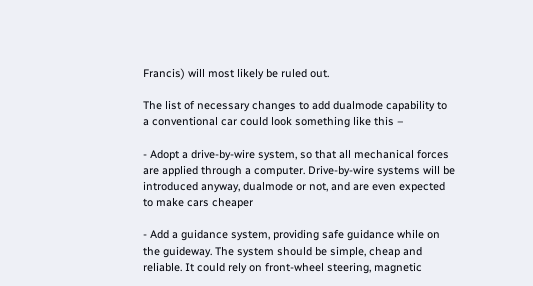Francis) will most likely be ruled out.

The list of necessary changes to add dualmode capability to a conventional car could look something like this –

- Adopt a drive-by-wire system, so that all mechanical forces are applied through a computer. Drive-by-wire systems will be introduced anyway, dualmode or not, and are even expected to make cars cheaper

- Add a guidance system, providing safe guidance while on the guideway. The system should be simple, cheap and reliable. It could rely on front-wheel steering, magnetic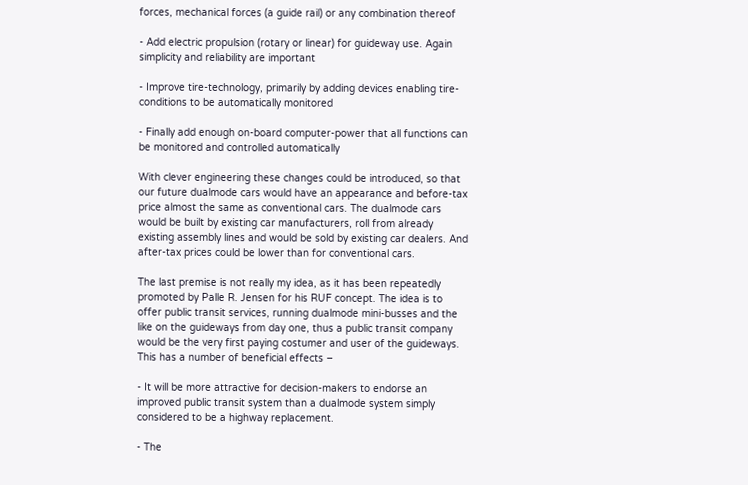forces, mechanical forces (a guide rail) or any combination thereof

- Add electric propulsion (rotary or linear) for guideway use. Again simplicity and reliability are important

- Improve tire-technology, primarily by adding devices enabling tire-conditions to be automatically monitored

- Finally add enough on-board computer-power that all functions can be monitored and controlled automatically

With clever engineering these changes could be introduced, so that our future dualmode cars would have an appearance and before-tax price almost the same as conventional cars. The dualmode cars would be built by existing car manufacturers, roll from already existing assembly lines and would be sold by existing car dealers. And after-tax prices could be lower than for conventional cars.

The last premise is not really my idea, as it has been repeatedly promoted by Palle R. Jensen for his RUF concept. The idea is to offer public transit services, running dualmode mini-busses and the like on the guideways from day one, thus a public transit company would be the very first paying costumer and user of the guideways. This has a number of beneficial effects –

- It will be more attractive for decision-makers to endorse an improved public transit system than a dualmode system simply considered to be a highway replacement.

- The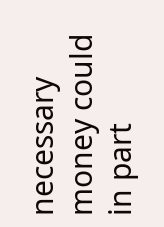necessary money could in part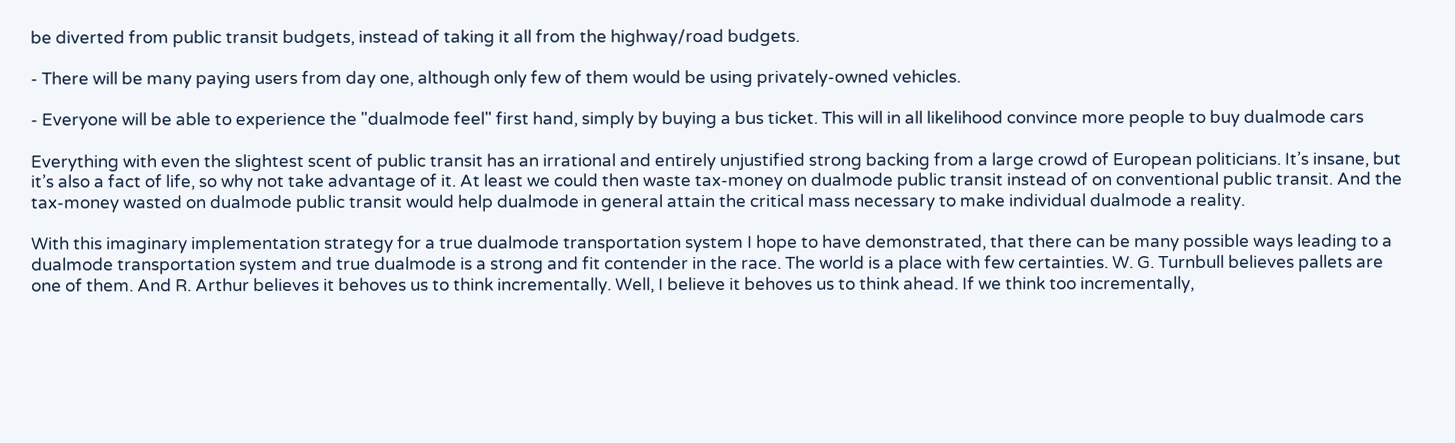be diverted from public transit budgets, instead of taking it all from the highway/road budgets.

- There will be many paying users from day one, although only few of them would be using privately-owned vehicles.

- Everyone will be able to experience the "dualmode feel" first hand, simply by buying a bus ticket. This will in all likelihood convince more people to buy dualmode cars

Everything with even the slightest scent of public transit has an irrational and entirely unjustified strong backing from a large crowd of European politicians. It’s insane, but it’s also a fact of life, so why not take advantage of it. At least we could then waste tax-money on dualmode public transit instead of on conventional public transit. And the tax-money wasted on dualmode public transit would help dualmode in general attain the critical mass necessary to make individual dualmode a reality.

With this imaginary implementation strategy for a true dualmode transportation system I hope to have demonstrated, that there can be many possible ways leading to a dualmode transportation system and true dualmode is a strong and fit contender in the race. The world is a place with few certainties. W. G. Turnbull believes pallets are one of them. And R. Arthur believes it behoves us to think incrementally. Well, I believe it behoves us to think ahead. If we think too incrementally,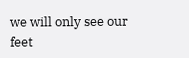we will only see our feet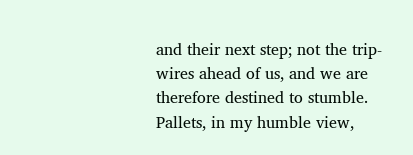and their next step; not the trip-wires ahead of us, and we are therefore destined to stumble. Pallets, in my humble view,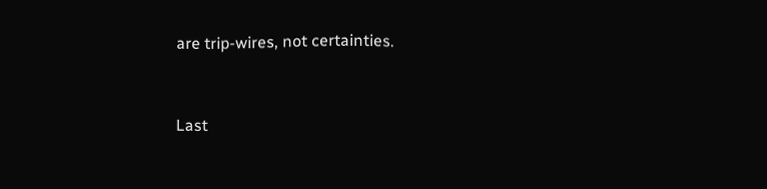are trip-wires, not certainties.


Last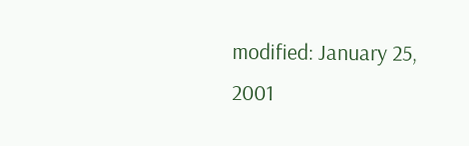modified: January 25, 2001